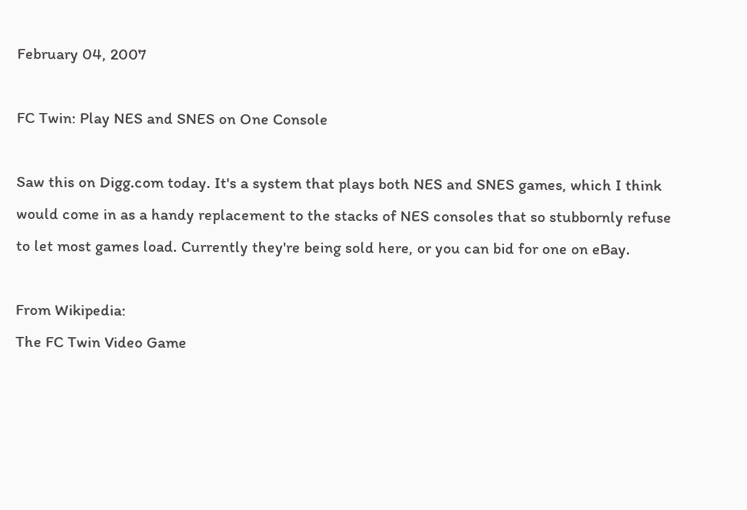February 04, 2007

FC Twin: Play NES and SNES on One Console

Saw this on Digg.com today. It's a system that plays both NES and SNES games, which I think would come in as a handy replacement to the stacks of NES consoles that so stubbornly refuse to let most games load. Currently they're being sold here, or you can bid for one on eBay.

From Wikipedia:
The FC Twin Video Game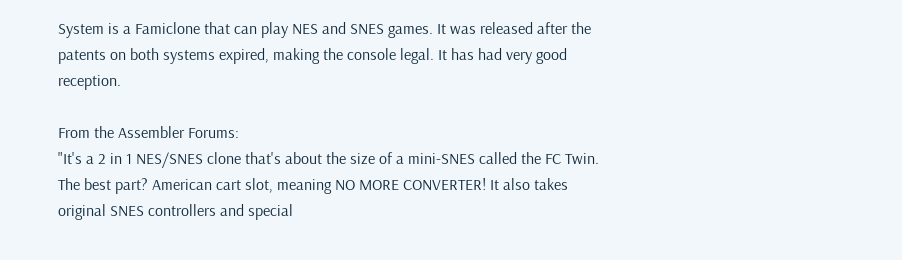System is a Famiclone that can play NES and SNES games. It was released after the patents on both systems expired, making the console legal. It has had very good reception.

From the Assembler Forums:
"It's a 2 in 1 NES/SNES clone that's about the size of a mini-SNES called the FC Twin. The best part? American cart slot, meaning NO MORE CONVERTER! It also takes original SNES controllers and special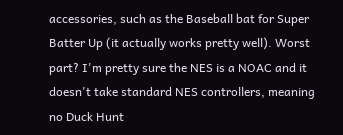accessories, such as the Baseball bat for Super Batter Up (it actually works pretty well). Worst part? I'm pretty sure the NES is a NOAC and it doesn't take standard NES controllers, meaning no Duck Hunt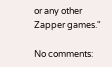or any other Zapper games."

No comments: